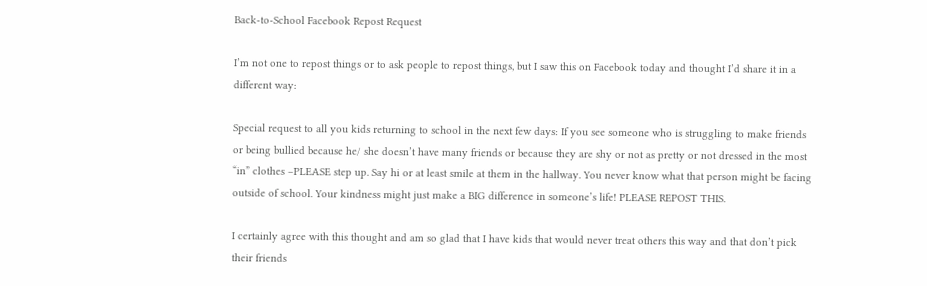Back-to-School Facebook Repost Request

I’m not one to repost things or to ask people to repost things, but I saw this on Facebook today and thought I’d share it in a different way:

Special request to all you kids returning to school in the next few days: If you see someone who is struggling to make friends or being bullied because he/ she doesn’t have many friends or because they are shy or not as pretty or not dressed in the most “in” clothes –PLEASE step up. Say hi or at least smile at them in the hallway. You never know what that person might be facing outside of school. Your kindness might just make a BIG difference in someone’s life! PLEASE REPOST THIS.

I certainly agree with this thought and am so glad that I have kids that would never treat others this way and that don’t pick their friends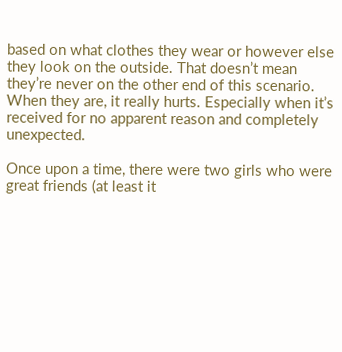based on what clothes they wear or however else they look on the outside. That doesn’t mean they’re never on the other end of this scenario. When they are, it really hurts. Especially when it’s received for no apparent reason and completely unexpected.

Once upon a time, there were two girls who were great friends (at least it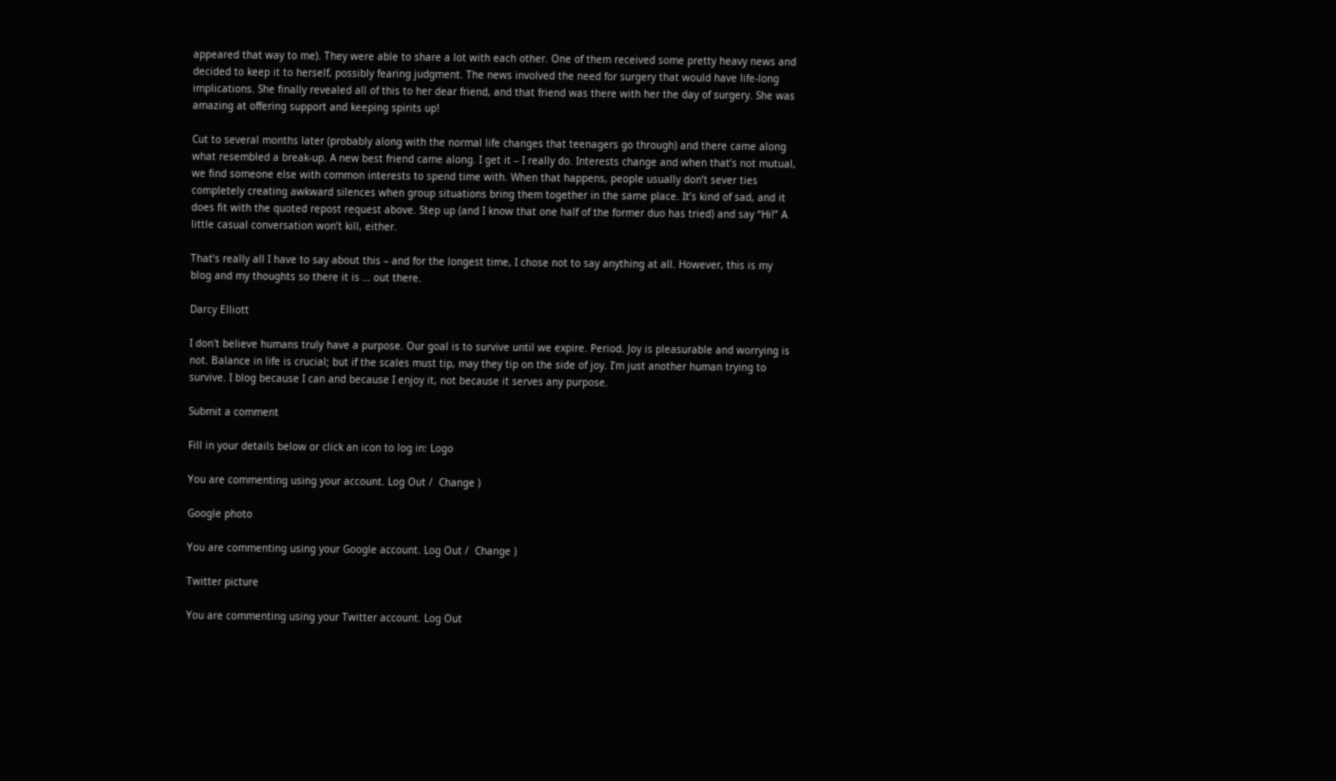appeared that way to me). They were able to share a lot with each other. One of them received some pretty heavy news and decided to keep it to herself, possibly fearing judgment. The news involved the need for surgery that would have life-long implications. She finally revealed all of this to her dear friend, and that friend was there with her the day of surgery. She was amazing at offering support and keeping spirits up!

Cut to several months later (probably along with the normal life changes that teenagers go through) and there came along what resembled a break-up. A new best friend came along. I get it – I really do. Interests change and when that’s not mutual, we find someone else with common interests to spend time with. When that happens, people usually don’t sever ties completely creating awkward silences when group situations bring them together in the same place. It’s kind of sad, and it does fit with the quoted repost request above. Step up (and I know that one half of the former duo has tried) and say “Hi!” A little casual conversation won’t kill, either.

That’s really all I have to say about this – and for the longest time, I chose not to say anything at all. However, this is my blog and my thoughts so there it is … out there.

Darcy Elliott

I don't believe humans truly have a purpose. Our goal is to survive until we expire. Period. Joy is pleasurable and worrying is not. Balance in life is crucial; but if the scales must tip, may they tip on the side of joy. I’m just another human trying to survive. I blog because I can and because I enjoy it, not because it serves any purpose.

Submit a comment

Fill in your details below or click an icon to log in: Logo

You are commenting using your account. Log Out /  Change )

Google photo

You are commenting using your Google account. Log Out /  Change )

Twitter picture

You are commenting using your Twitter account. Log Out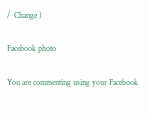/  Change )

Facebook photo

You are commenting using your Facebook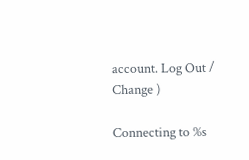account. Log Out /  Change )

Connecting to %s